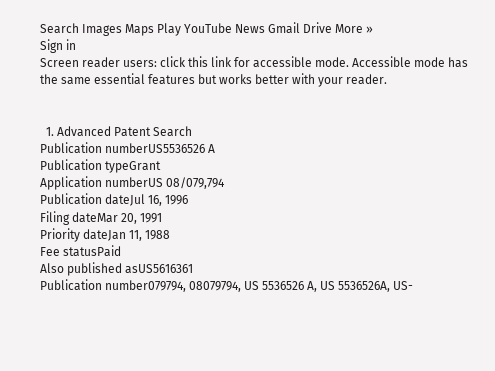Search Images Maps Play YouTube News Gmail Drive More »
Sign in
Screen reader users: click this link for accessible mode. Accessible mode has the same essential features but works better with your reader.


  1. Advanced Patent Search
Publication numberUS5536526 A
Publication typeGrant
Application numberUS 08/079,794
Publication dateJul 16, 1996
Filing dateMar 20, 1991
Priority dateJan 11, 1988
Fee statusPaid
Also published asUS5616361
Publication number079794, 08079794, US 5536526 A, US 5536526A, US-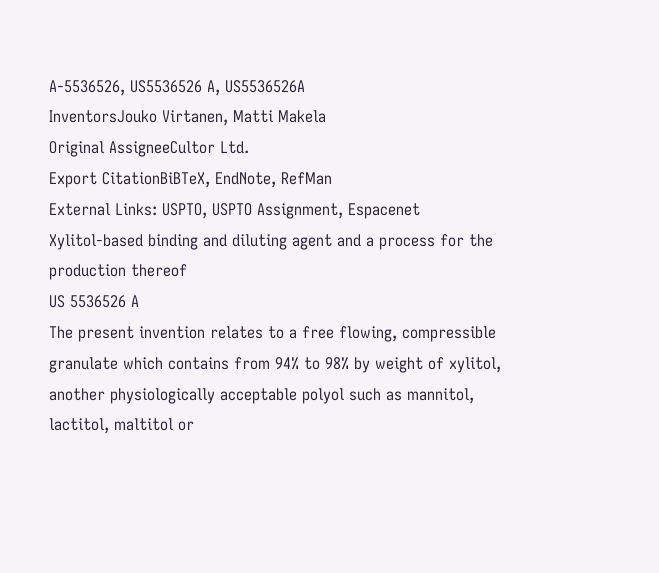A-5536526, US5536526 A, US5536526A
InventorsJouko Virtanen, Matti Makela
Original AssigneeCultor Ltd.
Export CitationBiBTeX, EndNote, RefMan
External Links: USPTO, USPTO Assignment, Espacenet
Xylitol-based binding and diluting agent and a process for the production thereof
US 5536526 A
The present invention relates to a free flowing, compressible granulate which contains from 94% to 98% by weight of xylitol, another physiologically acceptable polyol such as mannitol, lactitol, maltitol or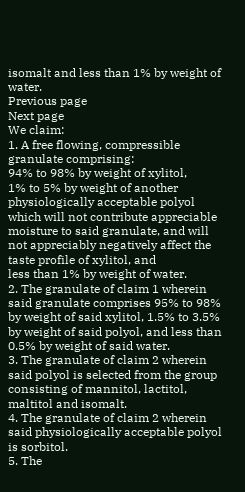isomalt and less than 1% by weight of water.
Previous page
Next page
We claim:
1. A free flowing, compressible granulate comprising:
94% to 98% by weight of xylitol,
1% to 5% by weight of another physiologically acceptable polyol which will not contribute appreciable moisture to said granulate, and will not appreciably negatively affect the taste profile of xylitol, and
less than 1% by weight of water.
2. The granulate of claim 1 wherein said granulate comprises 95% to 98% by weight of said xylitol, 1.5% to 3.5% by weight of said polyol, and less than 0.5% by weight of said water.
3. The granulate of claim 2 wherein
said polyol is selected from the group consisting of mannitol, lactitol, maltitol and isomalt.
4. The granulate of claim 2 wherein said physiologically acceptable polyol is sorbitol.
5. The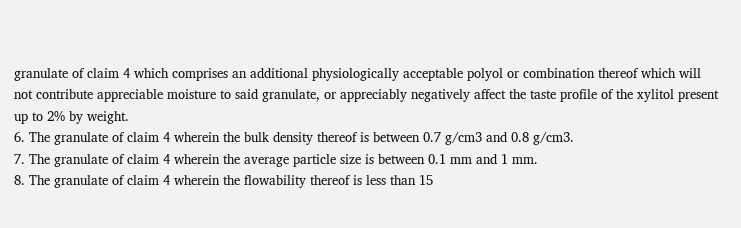granulate of claim 4 which comprises an additional physiologically acceptable polyol or combination thereof which will not contribute appreciable moisture to said granulate, or appreciably negatively affect the taste profile of the xylitol present up to 2% by weight.
6. The granulate of claim 4 wherein the bulk density thereof is between 0.7 g/cm3 and 0.8 g/cm3.
7. The granulate of claim 4 wherein the average particle size is between 0.1 mm and 1 mm.
8. The granulate of claim 4 wherein the flowability thereof is less than 15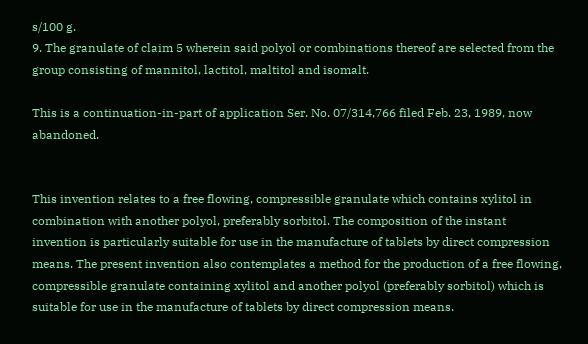s/100 g.
9. The granulate of claim 5 wherein said polyol or combinations thereof are selected from the group consisting of mannitol, lactitol, maltitol and isomalt.

This is a continuation-in-part of application Ser. No. 07/314,766 filed Feb. 23, 1989, now abandoned.


This invention relates to a free flowing, compressible granulate which contains xylitol in combination with another polyol, preferably sorbitol. The composition of the instant invention is particularly suitable for use in the manufacture of tablets by direct compression means. The present invention also contemplates a method for the production of a free flowing, compressible granulate containing xylitol and another polyol (preferably sorbitol) which is suitable for use in the manufacture of tablets by direct compression means.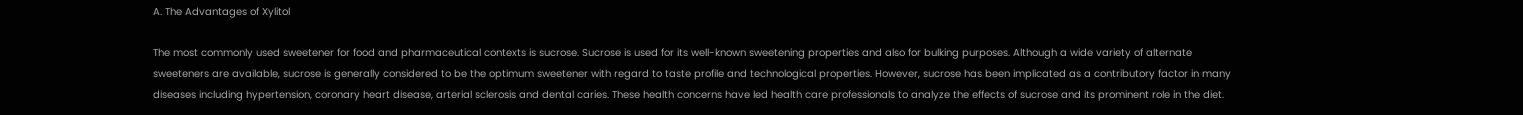A. The Advantages of Xylitol

The most commonly used sweetener for food and pharmaceutical contexts is sucrose. Sucrose is used for its well-known sweetening properties and also for bulking purposes. Although a wide variety of alternate sweeteners are available, sucrose is generally considered to be the optimum sweetener with regard to taste profile and technological properties. However, sucrose has been implicated as a contributory factor in many diseases including hypertension, coronary heart disease, arterial sclerosis and dental caries. These health concerns have led health care professionals to analyze the effects of sucrose and its prominent role in the diet.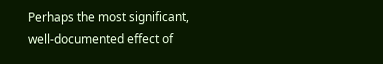Perhaps the most significant, well-documented effect of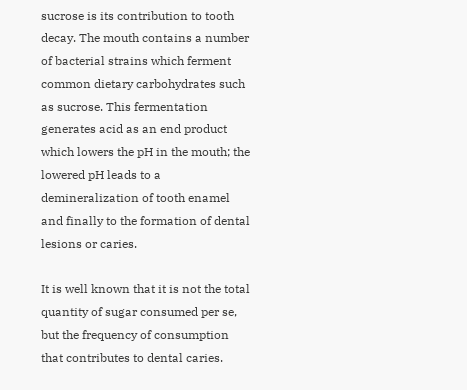sucrose is its contribution to tooth decay. The mouth contains a number of bacterial strains which ferment common dietary carbohydrates such as sucrose. This fermentation generates acid as an end product which lowers the pH in the mouth; the lowered pH leads to a demineralization of tooth enamel and finally to the formation of dental lesions or caries.

It is well known that it is not the total quantity of sugar consumed per se, but the frequency of consumption that contributes to dental caries.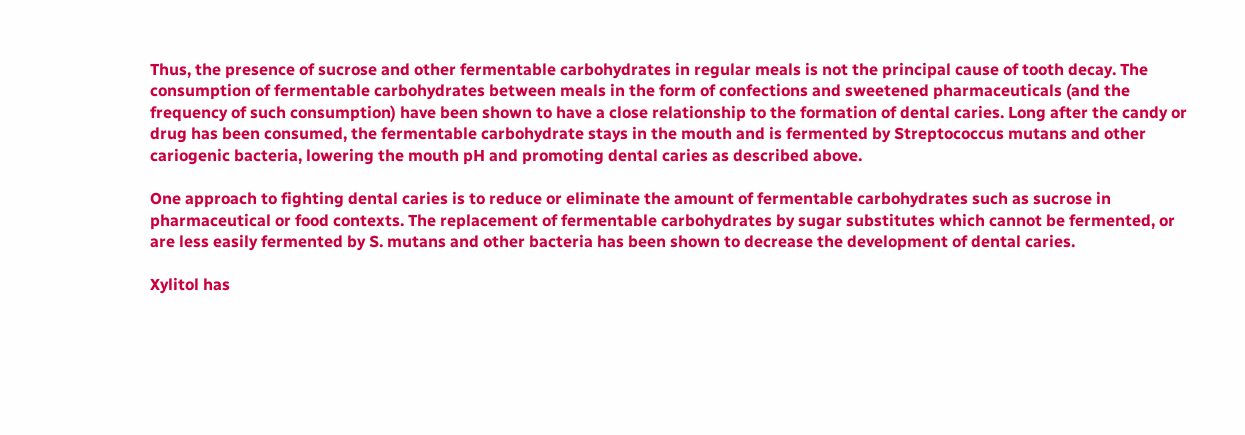Thus, the presence of sucrose and other fermentable carbohydrates in regular meals is not the principal cause of tooth decay. The consumption of fermentable carbohydrates between meals in the form of confections and sweetened pharmaceuticals (and the frequency of such consumption) have been shown to have a close relationship to the formation of dental caries. Long after the candy or drug has been consumed, the fermentable carbohydrate stays in the mouth and is fermented by Streptococcus mutans and other cariogenic bacteria, lowering the mouth pH and promoting dental caries as described above.

One approach to fighting dental caries is to reduce or eliminate the amount of fermentable carbohydrates such as sucrose in pharmaceutical or food contexts. The replacement of fermentable carbohydrates by sugar substitutes which cannot be fermented, or are less easily fermented by S. mutans and other bacteria has been shown to decrease the development of dental caries.

Xylitol has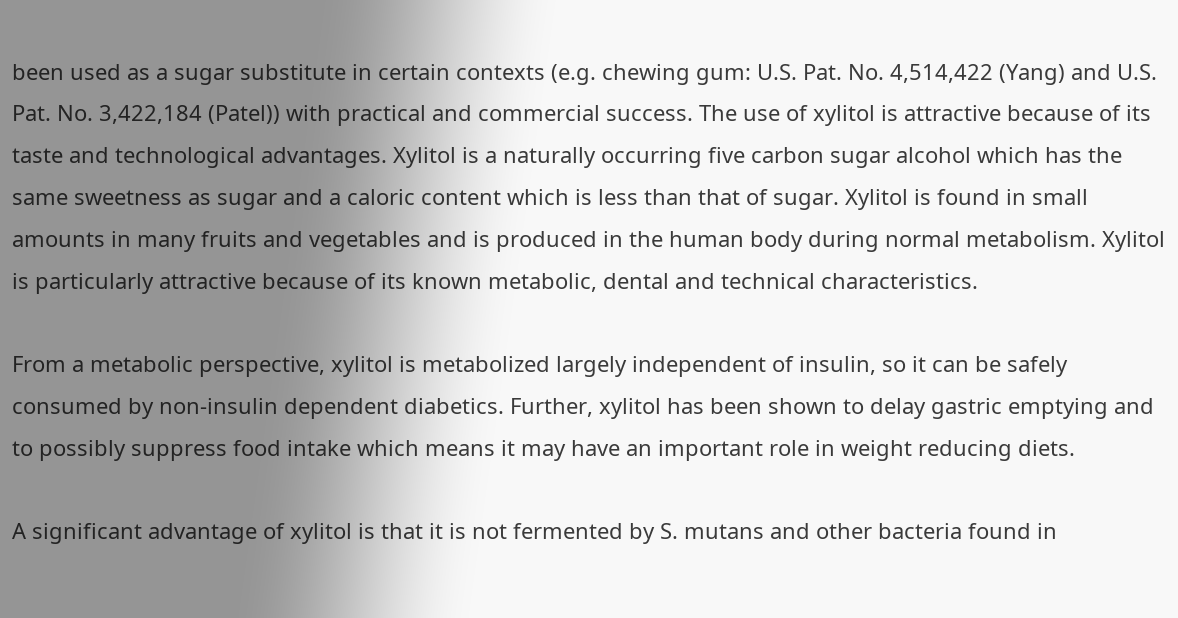been used as a sugar substitute in certain contexts (e.g. chewing gum: U.S. Pat. No. 4,514,422 (Yang) and U.S. Pat. No. 3,422,184 (Patel)) with practical and commercial success. The use of xylitol is attractive because of its taste and technological advantages. Xylitol is a naturally occurring five carbon sugar alcohol which has the same sweetness as sugar and a caloric content which is less than that of sugar. Xylitol is found in small amounts in many fruits and vegetables and is produced in the human body during normal metabolism. Xylitol is particularly attractive because of its known metabolic, dental and technical characteristics.

From a metabolic perspective, xylitol is metabolized largely independent of insulin, so it can be safely consumed by non-insulin dependent diabetics. Further, xylitol has been shown to delay gastric emptying and to possibly suppress food intake which means it may have an important role in weight reducing diets.

A significant advantage of xylitol is that it is not fermented by S. mutans and other bacteria found in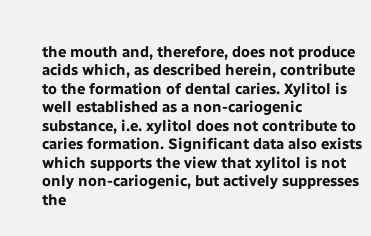the mouth and, therefore, does not produce acids which, as described herein, contribute to the formation of dental caries. Xylitol is well established as a non-cariogenic substance, i.e. xylitol does not contribute to caries formation. Significant data also exists which supports the view that xylitol is not only non-cariogenic, but actively suppresses the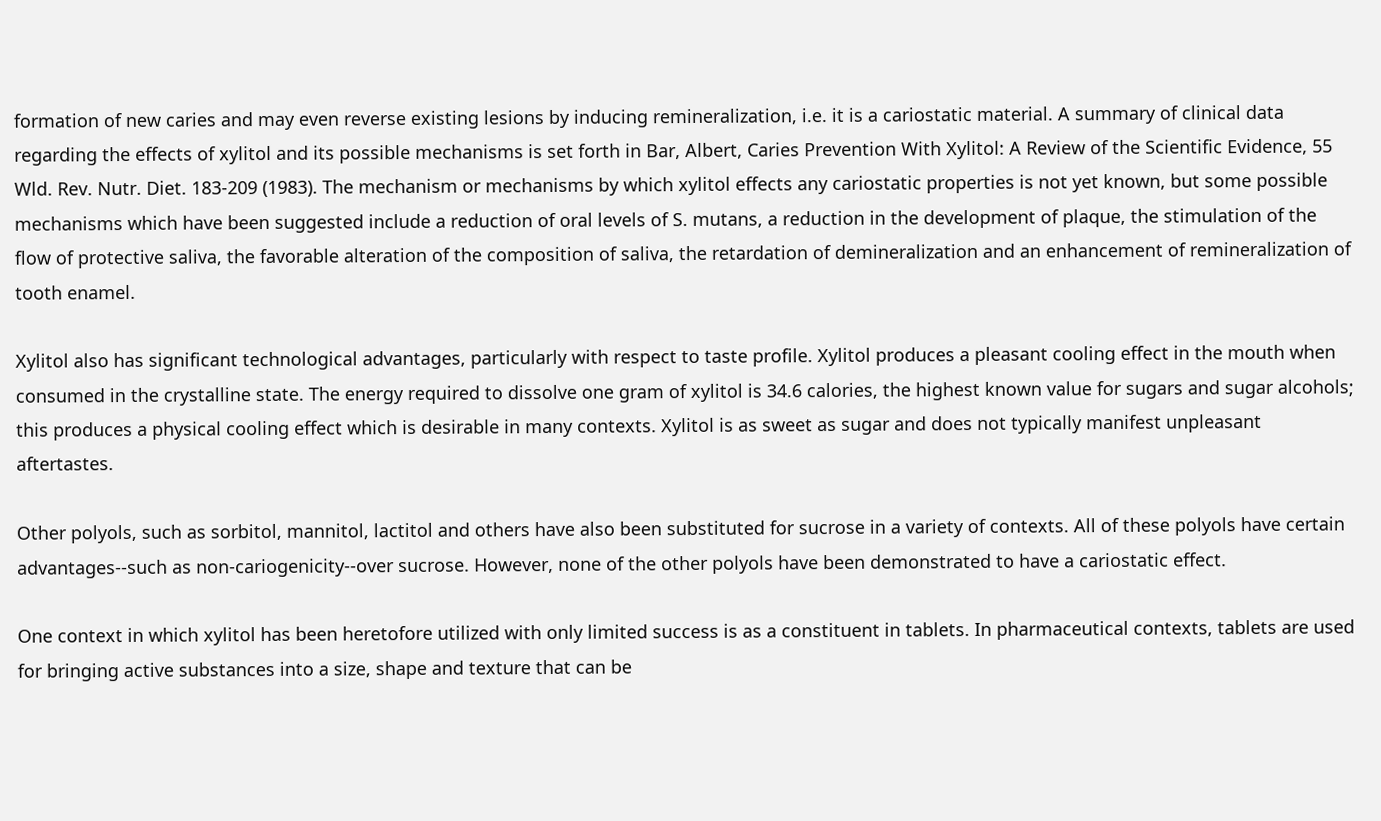formation of new caries and may even reverse existing lesions by inducing remineralization, i.e. it is a cariostatic material. A summary of clinical data regarding the effects of xylitol and its possible mechanisms is set forth in Bar, Albert, Caries Prevention With Xylitol: A Review of the Scientific Evidence, 55 Wld. Rev. Nutr. Diet. 183-209 (1983). The mechanism or mechanisms by which xylitol effects any cariostatic properties is not yet known, but some possible mechanisms which have been suggested include a reduction of oral levels of S. mutans, a reduction in the development of plaque, the stimulation of the flow of protective saliva, the favorable alteration of the composition of saliva, the retardation of demineralization and an enhancement of remineralization of tooth enamel.

Xylitol also has significant technological advantages, particularly with respect to taste profile. Xylitol produces a pleasant cooling effect in the mouth when consumed in the crystalline state. The energy required to dissolve one gram of xylitol is 34.6 calories, the highest known value for sugars and sugar alcohols; this produces a physical cooling effect which is desirable in many contexts. Xylitol is as sweet as sugar and does not typically manifest unpleasant aftertastes.

Other polyols, such as sorbitol, mannitol, lactitol and others have also been substituted for sucrose in a variety of contexts. All of these polyols have certain advantages--such as non-cariogenicity--over sucrose. However, none of the other polyols have been demonstrated to have a cariostatic effect.

One context in which xylitol has been heretofore utilized with only limited success is as a constituent in tablets. In pharmaceutical contexts, tablets are used for bringing active substances into a size, shape and texture that can be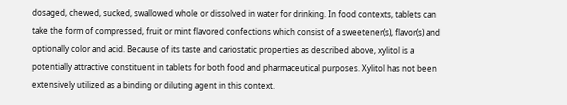dosaged, chewed, sucked, swallowed whole or dissolved in water for drinking. In food contexts, tablets can take the form of compressed, fruit or mint flavored confections which consist of a sweetener(s), flavor(s) and optionally color and acid. Because of its taste and cariostatic properties as described above, xylitol is a potentially attractive constituent in tablets for both food and pharmaceutical purposes. Xylitol has not been extensively utilized as a binding or diluting agent in this context.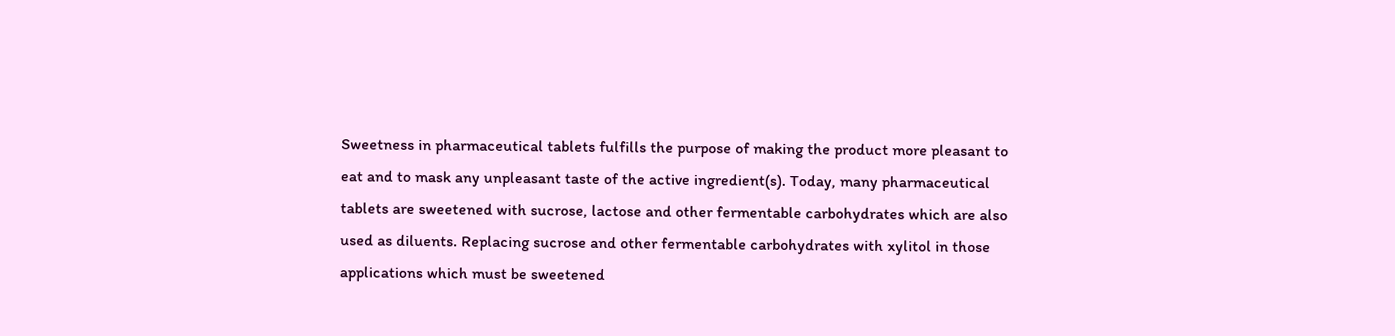Sweetness in pharmaceutical tablets fulfills the purpose of making the product more pleasant to eat and to mask any unpleasant taste of the active ingredient(s). Today, many pharmaceutical tablets are sweetened with sucrose, lactose and other fermentable carbohydrates which are also used as diluents. Replacing sucrose and other fermentable carbohydrates with xylitol in those applications which must be sweetened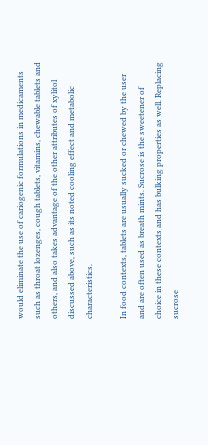would eliminate the use of cariogenic formulations in medicaments such as throat lozenges, cough tablets, vitamins, chewable tablets and others, and also takes advantage of the other attributes of xylitol discussed above, such as its noted cooling effect and metabolic characteristics.

In food contexts, tablets are usually sucked or chewed by the user and are often used as breath mints. Sucrose is the sweetener of choice in these contexts and has bulking properties as well. Replacing sucrose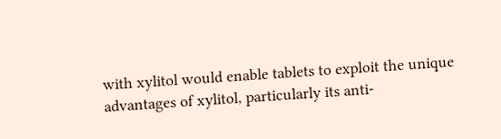with xylitol would enable tablets to exploit the unique advantages of xylitol, particularly its anti-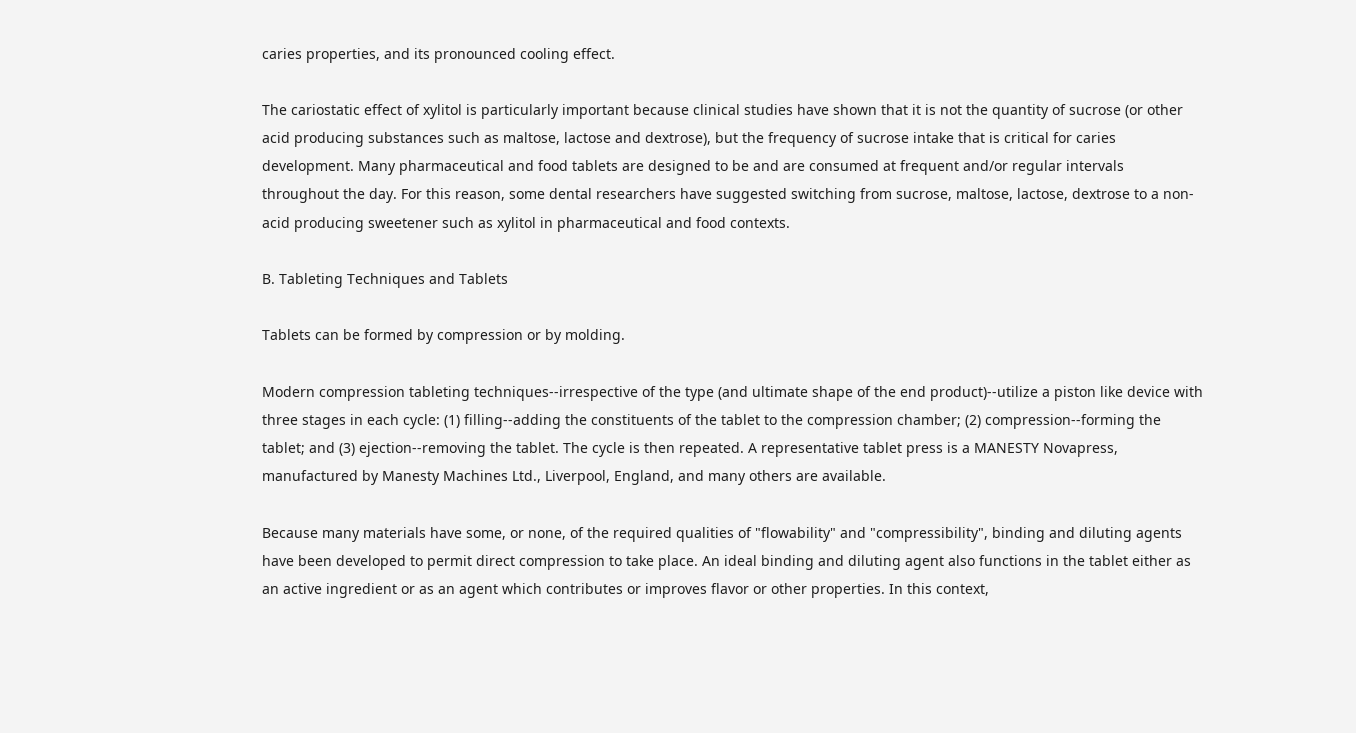caries properties, and its pronounced cooling effect.

The cariostatic effect of xylitol is particularly important because clinical studies have shown that it is not the quantity of sucrose (or other acid producing substances such as maltose, lactose and dextrose), but the frequency of sucrose intake that is critical for caries development. Many pharmaceutical and food tablets are designed to be and are consumed at frequent and/or regular intervals throughout the day. For this reason, some dental researchers have suggested switching from sucrose, maltose, lactose, dextrose to a non-acid producing sweetener such as xylitol in pharmaceutical and food contexts.

B. Tableting Techniques and Tablets

Tablets can be formed by compression or by molding.

Modern compression tableting techniques--irrespective of the type (and ultimate shape of the end product)--utilize a piston like device with three stages in each cycle: (1) filling--adding the constituents of the tablet to the compression chamber; (2) compression--forming the tablet; and (3) ejection--removing the tablet. The cycle is then repeated. A representative tablet press is a MANESTY Novapress, manufactured by Manesty Machines Ltd., Liverpool, England, and many others are available.

Because many materials have some, or none, of the required qualities of "flowability" and "compressibility", binding and diluting agents have been developed to permit direct compression to take place. An ideal binding and diluting agent also functions in the tablet either as an active ingredient or as an agent which contributes or improves flavor or other properties. In this context,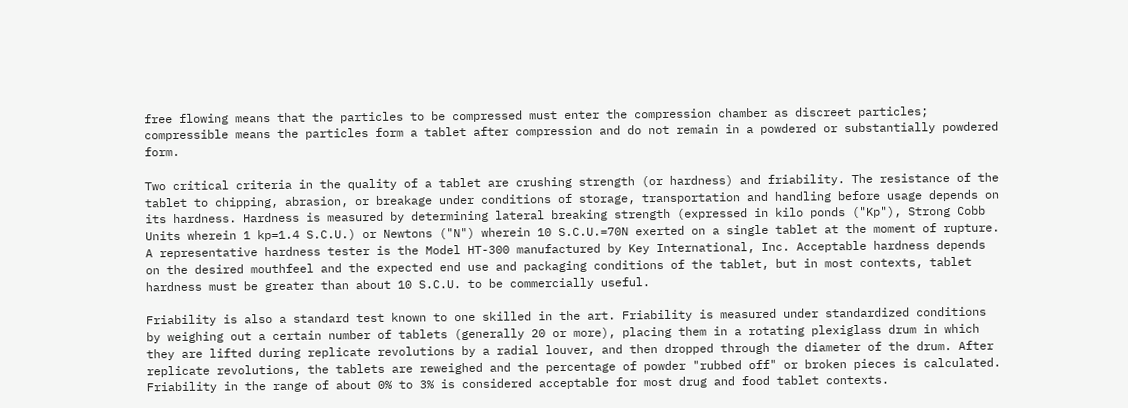free flowing means that the particles to be compressed must enter the compression chamber as discreet particles; compressible means the particles form a tablet after compression and do not remain in a powdered or substantially powdered form.

Two critical criteria in the quality of a tablet are crushing strength (or hardness) and friability. The resistance of the tablet to chipping, abrasion, or breakage under conditions of storage, transportation and handling before usage depends on its hardness. Hardness is measured by determining lateral breaking strength (expressed in kilo ponds ("Kp"), Strong Cobb Units wherein 1 kp=1.4 S.C.U.) or Newtons ("N") wherein 10 S.C.U.=70N exerted on a single tablet at the moment of rupture. A representative hardness tester is the Model HT-300 manufactured by Key International, Inc. Acceptable hardness depends on the desired mouthfeel and the expected end use and packaging conditions of the tablet, but in most contexts, tablet hardness must be greater than about 10 S.C.U. to be commercially useful.

Friability is also a standard test known to one skilled in the art. Friability is measured under standardized conditions by weighing out a certain number of tablets (generally 20 or more), placing them in a rotating plexiglass drum in which they are lifted during replicate revolutions by a radial louver, and then dropped through the diameter of the drum. After replicate revolutions, the tablets are reweighed and the percentage of powder "rubbed off" or broken pieces is calculated. Friability in the range of about 0% to 3% is considered acceptable for most drug and food tablet contexts.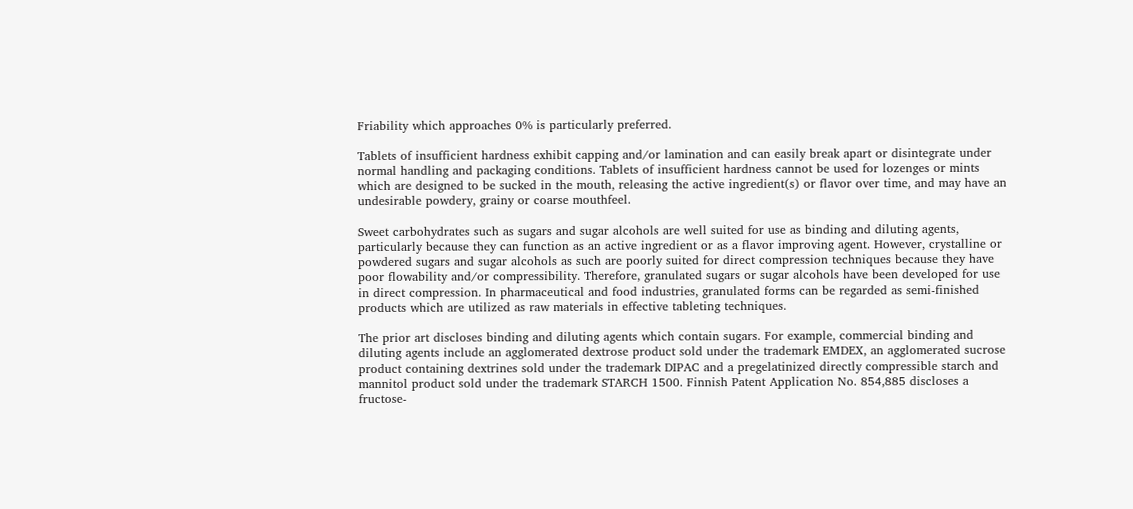Friability which approaches 0% is particularly preferred.

Tablets of insufficient hardness exhibit capping and/or lamination and can easily break apart or disintegrate under normal handling and packaging conditions. Tablets of insufficient hardness cannot be used for lozenges or mints which are designed to be sucked in the mouth, releasing the active ingredient(s) or flavor over time, and may have an undesirable powdery, grainy or coarse mouthfeel.

Sweet carbohydrates such as sugars and sugar alcohols are well suited for use as binding and diluting agents, particularly because they can function as an active ingredient or as a flavor improving agent. However, crystalline or powdered sugars and sugar alcohols as such are poorly suited for direct compression techniques because they have poor flowability and/or compressibility. Therefore, granulated sugars or sugar alcohols have been developed for use in direct compression. In pharmaceutical and food industries, granulated forms can be regarded as semi-finished products which are utilized as raw materials in effective tableting techniques.

The prior art discloses binding and diluting agents which contain sugars. For example, commercial binding and diluting agents include an agglomerated dextrose product sold under the trademark EMDEX, an agglomerated sucrose product containing dextrines sold under the trademark DIPAC and a pregelatinized directly compressible starch and mannitol product sold under the trademark STARCH 1500. Finnish Patent Application No. 854,885 discloses a fructose-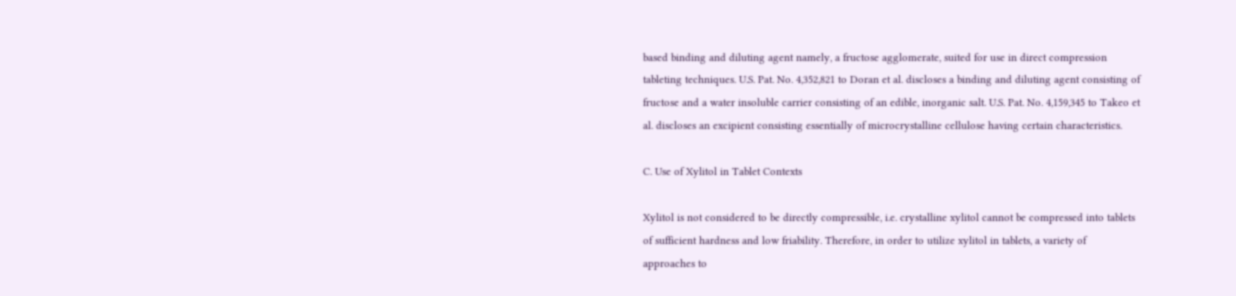based binding and diluting agent namely, a fructose agglomerate, suited for use in direct compression tableting techniques. U.S. Pat. No. 4,352,821 to Doran et al. discloses a binding and diluting agent consisting of fructose and a water insoluble carrier consisting of an edible, inorganic salt. U.S. Pat. No. 4,159,345 to Takeo et al. discloses an excipient consisting essentially of microcrystalline cellulose having certain characteristics.

C. Use of Xylitol in Tablet Contexts

Xylitol is not considered to be directly compressible, i.e. crystalline xylitol cannot be compressed into tablets of sufficient hardness and low friability. Therefore, in order to utilize xylitol in tablets, a variety of approaches to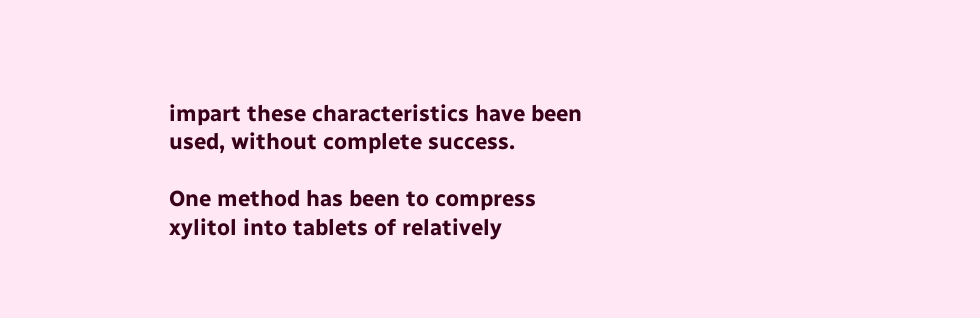impart these characteristics have been used, without complete success.

One method has been to compress xylitol into tablets of relatively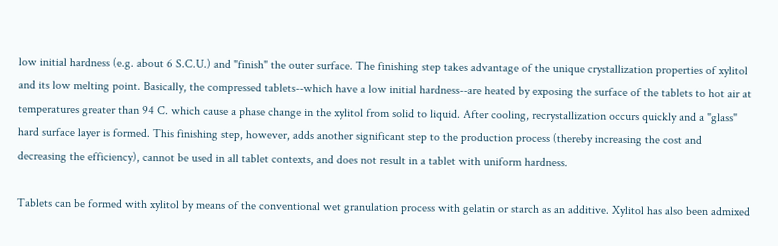low initial hardness (e.g. about 6 S.C.U.) and "finish" the outer surface. The finishing step takes advantage of the unique crystallization properties of xylitol and its low melting point. Basically, the compressed tablets--which have a low initial hardness--are heated by exposing the surface of the tablets to hot air at temperatures greater than 94 C. which cause a phase change in the xylitol from solid to liquid. After cooling, recrystallization occurs quickly and a "glass" hard surface layer is formed. This finishing step, however, adds another significant step to the production process (thereby increasing the cost and decreasing the efficiency), cannot be used in all tablet contexts, and does not result in a tablet with uniform hardness.

Tablets can be formed with xylitol by means of the conventional wet granulation process with gelatin or starch as an additive. Xylitol has also been admixed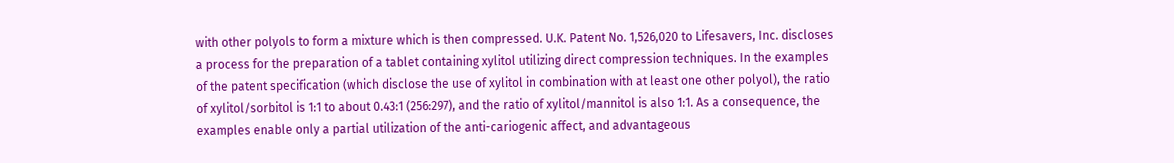with other polyols to form a mixture which is then compressed. U.K. Patent No. 1,526,020 to Lifesavers, Inc. discloses a process for the preparation of a tablet containing xylitol utilizing direct compression techniques. In the examples of the patent specification (which disclose the use of xylitol in combination with at least one other polyol), the ratio of xylitol/sorbitol is 1:1 to about 0.43:1 (256:297), and the ratio of xylitol/mannitol is also 1:1. As a consequence, the examples enable only a partial utilization of the anti-cariogenic affect, and advantageous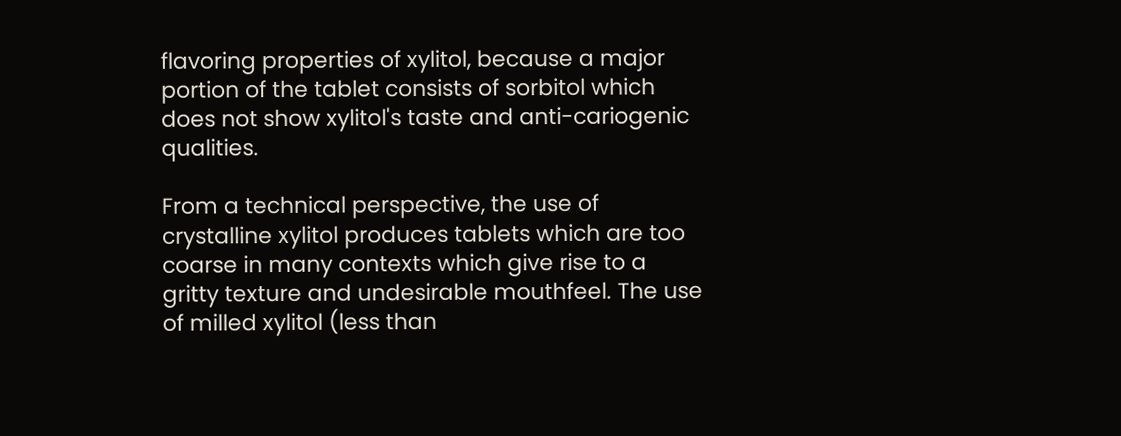flavoring properties of xylitol, because a major portion of the tablet consists of sorbitol which does not show xylitol's taste and anti-cariogenic qualities.

From a technical perspective, the use of crystalline xylitol produces tablets which are too coarse in many contexts which give rise to a gritty texture and undesirable mouthfeel. The use of milled xylitol (less than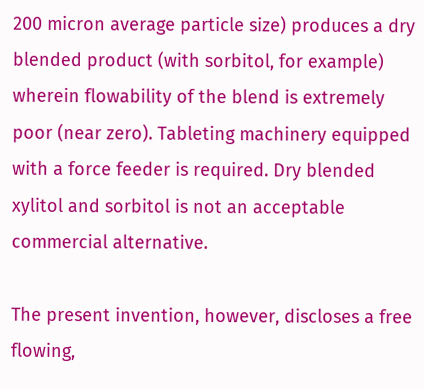200 micron average particle size) produces a dry blended product (with sorbitol, for example) wherein flowability of the blend is extremely poor (near zero). Tableting machinery equipped with a force feeder is required. Dry blended xylitol and sorbitol is not an acceptable commercial alternative.

The present invention, however, discloses a free flowing,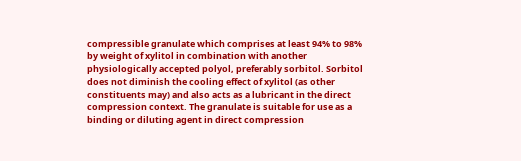compressible granulate which comprises at least 94% to 98% by weight of xylitol in combination with another physiologically accepted polyol, preferably sorbitol. Sorbitol does not diminish the cooling effect of xylitol (as other constituents may) and also acts as a lubricant in the direct compression context. The granulate is suitable for use as a binding or diluting agent in direct compression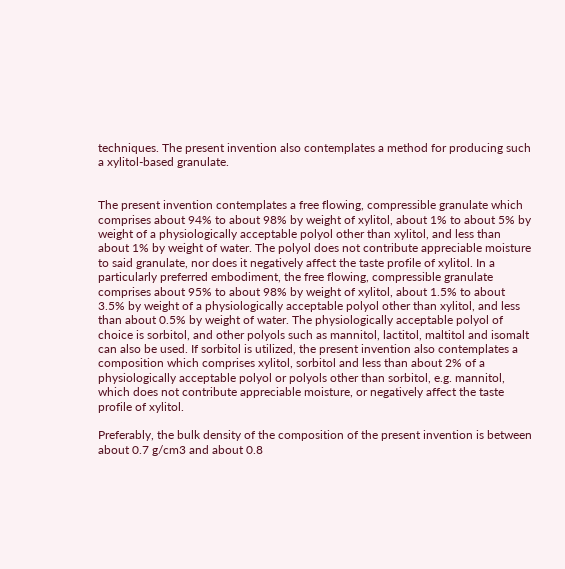techniques. The present invention also contemplates a method for producing such a xylitol-based granulate.


The present invention contemplates a free flowing, compressible granulate which comprises about 94% to about 98% by weight of xylitol, about 1% to about 5% by weight of a physiologically acceptable polyol other than xylitol, and less than about 1% by weight of water. The polyol does not contribute appreciable moisture to said granulate, nor does it negatively affect the taste profile of xylitol. In a particularly preferred embodiment, the free flowing, compressible granulate comprises about 95% to about 98% by weight of xylitol, about 1.5% to about 3.5% by weight of a physiologically acceptable polyol other than xylitol, and less than about 0.5% by weight of water. The physiologically acceptable polyol of choice is sorbitol, and other polyols such as mannitol, lactitol, maltitol and isomalt can also be used. If sorbitol is utilized, the present invention also contemplates a composition which comprises xylitol, sorbitol and less than about 2% of a physiologically acceptable polyol or polyols other than sorbitol, e.g. mannitol, which does not contribute appreciable moisture, or negatively affect the taste profile of xylitol.

Preferably, the bulk density of the composition of the present invention is between about 0.7 g/cm3 and about 0.8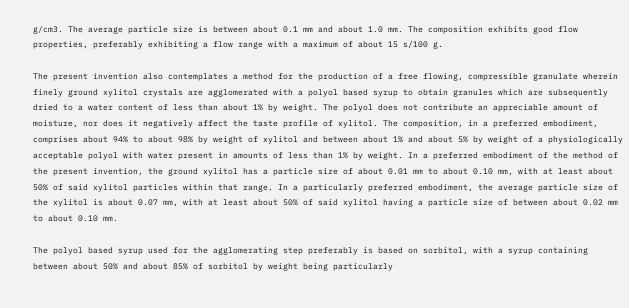g/cm3. The average particle size is between about 0.1 mm and about 1.0 mm. The composition exhibits good flow properties, preferably exhibiting a flow range with a maximum of about 15 s/100 g.

The present invention also contemplates a method for the production of a free flowing, compressible granulate wherein finely ground xylitol crystals are agglomerated with a polyol based syrup to obtain granules which are subsequently dried to a water content of less than about 1% by weight. The polyol does not contribute an appreciable amount of moisture, nor does it negatively affect the taste profile of xylitol. The composition, in a preferred embodiment, comprises about 94% to about 98% by weight of xylitol and between about 1% and about 5% by weight of a physiologically acceptable polyol with water present in amounts of less than 1% by weight. In a preferred embodiment of the method of the present invention, the ground xylitol has a particle size of about 0.01 mm to about 0.10 mm, with at least about 50% of said xylitol particles within that range. In a particularly preferred embodiment, the average particle size of the xylitol is about 0.07 mm, with at least about 50% of said xylitol having a particle size of between about 0.02 mm to about 0.10 mm.

The polyol based syrup used for the agglomerating step preferably is based on sorbitol, with a syrup containing between about 50% and about 85% of sorbitol by weight being particularly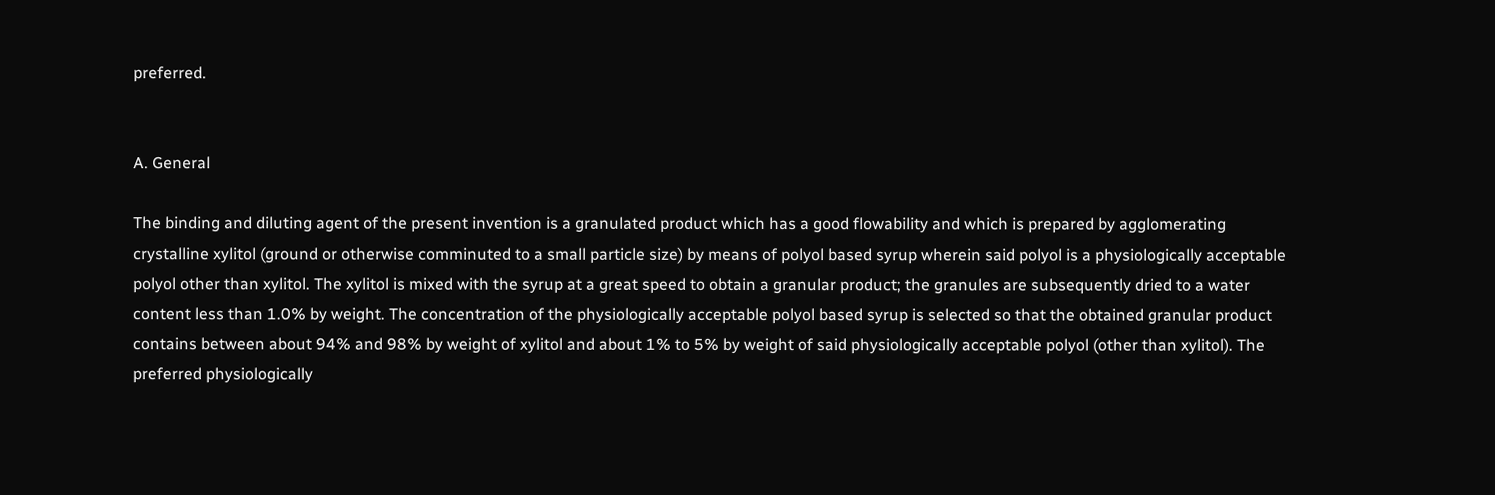preferred.


A. General

The binding and diluting agent of the present invention is a granulated product which has a good flowability and which is prepared by agglomerating crystalline xylitol (ground or otherwise comminuted to a small particle size) by means of polyol based syrup wherein said polyol is a physiologically acceptable polyol other than xylitol. The xylitol is mixed with the syrup at a great speed to obtain a granular product; the granules are subsequently dried to a water content less than 1.0% by weight. The concentration of the physiologically acceptable polyol based syrup is selected so that the obtained granular product contains between about 94% and 98% by weight of xylitol and about 1% to 5% by weight of said physiologically acceptable polyol (other than xylitol). The preferred physiologically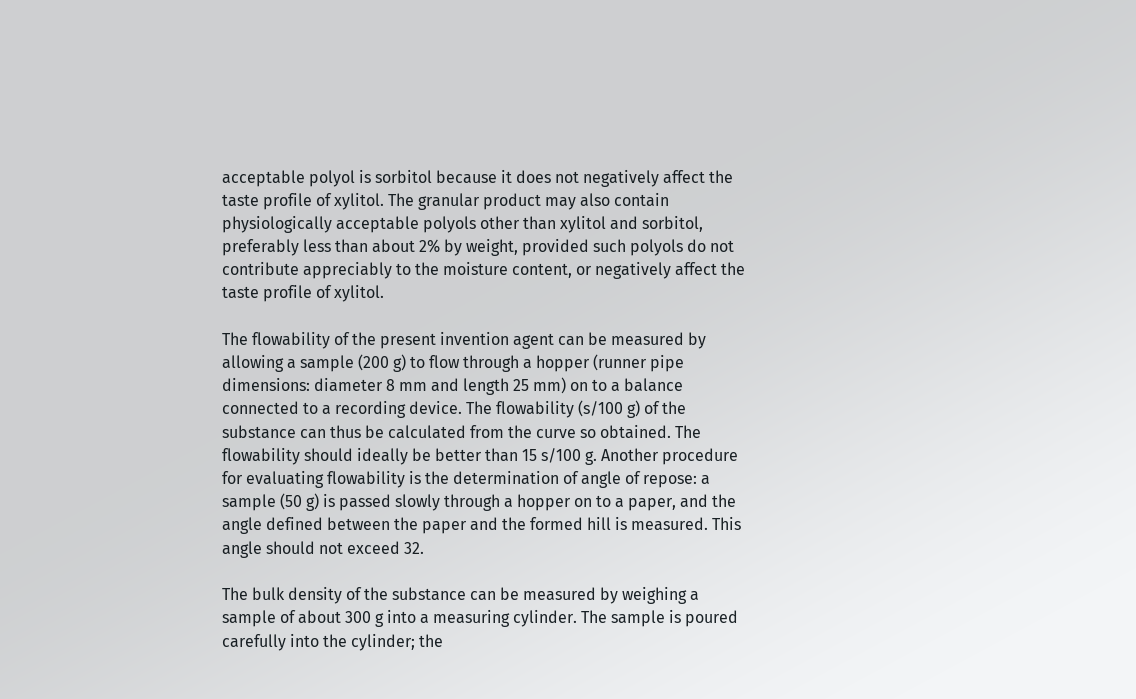acceptable polyol is sorbitol because it does not negatively affect the taste profile of xylitol. The granular product may also contain physiologically acceptable polyols other than xylitol and sorbitol, preferably less than about 2% by weight, provided such polyols do not contribute appreciably to the moisture content, or negatively affect the taste profile of xylitol.

The flowability of the present invention agent can be measured by allowing a sample (200 g) to flow through a hopper (runner pipe dimensions: diameter 8 mm and length 25 mm) on to a balance connected to a recording device. The flowability (s/100 g) of the substance can thus be calculated from the curve so obtained. The flowability should ideally be better than 15 s/100 g. Another procedure for evaluating flowability is the determination of angle of repose: a sample (50 g) is passed slowly through a hopper on to a paper, and the angle defined between the paper and the formed hill is measured. This angle should not exceed 32.

The bulk density of the substance can be measured by weighing a sample of about 300 g into a measuring cylinder. The sample is poured carefully into the cylinder; the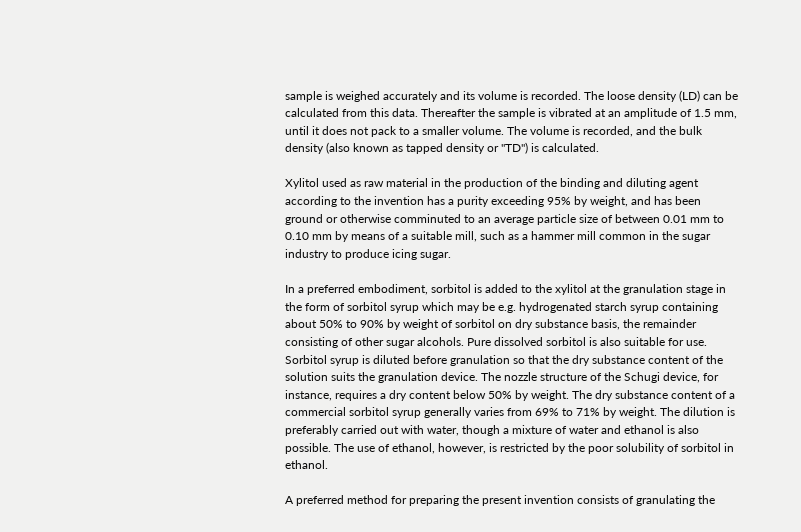sample is weighed accurately and its volume is recorded. The loose density (LD) can be calculated from this data. Thereafter the sample is vibrated at an amplitude of 1.5 mm, until it does not pack to a smaller volume. The volume is recorded, and the bulk density (also known as tapped density or "TD") is calculated.

Xylitol used as raw material in the production of the binding and diluting agent according to the invention has a purity exceeding 95% by weight, and has been ground or otherwise comminuted to an average particle size of between 0.01 mm to 0.10 mm by means of a suitable mill, such as a hammer mill common in the sugar industry to produce icing sugar.

In a preferred embodiment, sorbitol is added to the xylitol at the granulation stage in the form of sorbitol syrup which may be e.g. hydrogenated starch syrup containing about 50% to 90% by weight of sorbitol on dry substance basis, the remainder consisting of other sugar alcohols. Pure dissolved sorbitol is also suitable for use. Sorbitol syrup is diluted before granulation so that the dry substance content of the solution suits the granulation device. The nozzle structure of the Schugi device, for instance, requires a dry content below 50% by weight. The dry substance content of a commercial sorbitol syrup generally varies from 69% to 71% by weight. The dilution is preferably carried out with water, though a mixture of water and ethanol is also possible. The use of ethanol, however, is restricted by the poor solubility of sorbitol in ethanol.

A preferred method for preparing the present invention consists of granulating the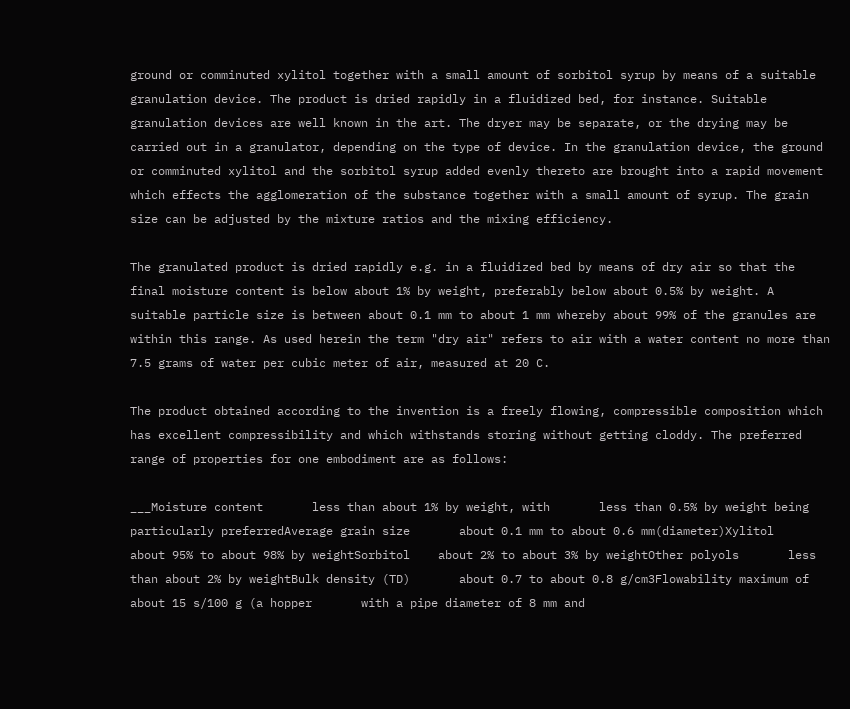ground or comminuted xylitol together with a small amount of sorbitol syrup by means of a suitable granulation device. The product is dried rapidly in a fluidized bed, for instance. Suitable granulation devices are well known in the art. The dryer may be separate, or the drying may be carried out in a granulator, depending on the type of device. In the granulation device, the ground or comminuted xylitol and the sorbitol syrup added evenly thereto are brought into a rapid movement which effects the agglomeration of the substance together with a small amount of syrup. The grain size can be adjusted by the mixture ratios and the mixing efficiency.

The granulated product is dried rapidly e.g. in a fluidized bed by means of dry air so that the final moisture content is below about 1% by weight, preferably below about 0.5% by weight. A suitable particle size is between about 0.1 mm to about 1 mm whereby about 99% of the granules are within this range. As used herein the term "dry air" refers to air with a water content no more than 7.5 grams of water per cubic meter of air, measured at 20 C.

The product obtained according to the invention is a freely flowing, compressible composition which has excellent compressibility and which withstands storing without getting cloddy. The preferred range of properties for one embodiment are as follows:

___Moisture content       less than about 1% by weight, with       less than 0.5% by weight being       particularly preferredAverage grain size       about 0.1 mm to about 0.6 mm(diameter)Xylitol     about 95% to about 98% by weightSorbitol    about 2% to about 3% by weightOther polyols       less than about 2% by weightBulk density (TD)       about 0.7 to about 0.8 g/cm3Flowability maximum of about 15 s/100 g (a hopper       with a pipe diameter of 8 mm and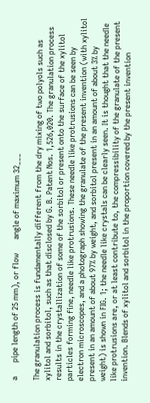a       pipe length of 25 mm), or flow       angle of maximum 32___

The granulation process is fundamentally different from the dry mixing of two polyols such as xylitol and sorbitol, such as that disclosed by G. B. Patent Nos. 1,526,020. The granulation process results in the crystallization of some of the sorbitol or present onto the surface of the xylitol particles forming fine, needle like protrusions. These needle like protrusions can be seen by electron microscopes, and a photograph showing the granulate of the present invention (with xylitol present in an amount of about 97% by weight, and sorbitol present in an amount of about 3% by weight) is shown in FIG. 1; the needle like crystals can be clearly seen. It is thought that the needle like protrusions are, or at least contribute to, the compressibility of the granulate of the present invention. Blends of xylitol and sorbitol in the proportion covered by the present invention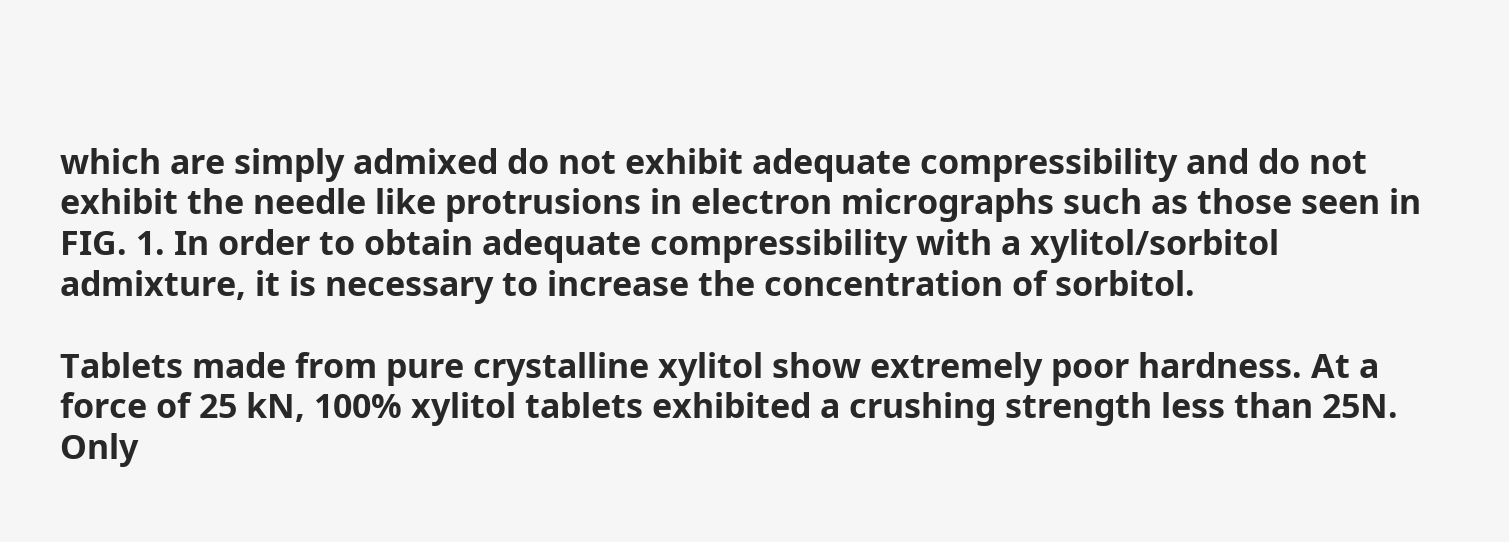which are simply admixed do not exhibit adequate compressibility and do not exhibit the needle like protrusions in electron micrographs such as those seen in FIG. 1. In order to obtain adequate compressibility with a xylitol/sorbitol admixture, it is necessary to increase the concentration of sorbitol.

Tablets made from pure crystalline xylitol show extremely poor hardness. At a force of 25 kN, 100% xylitol tablets exhibited a crushing strength less than 25N. Only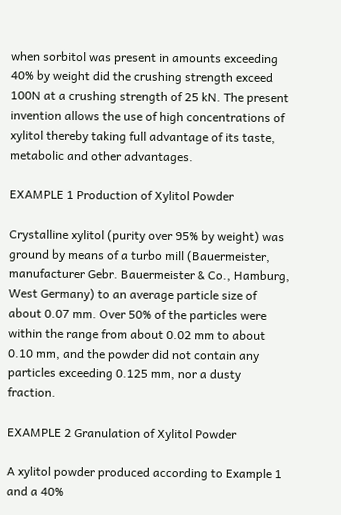when sorbitol was present in amounts exceeding 40% by weight did the crushing strength exceed 100N at a crushing strength of 25 kN. The present invention allows the use of high concentrations of xylitol thereby taking full advantage of its taste, metabolic and other advantages.

EXAMPLE 1 Production of Xylitol Powder

Crystalline xylitol (purity over 95% by weight) was ground by means of a turbo mill (Bauermeister, manufacturer Gebr. Bauermeister & Co., Hamburg, West Germany) to an average particle size of about 0.07 mm. Over 50% of the particles were within the range from about 0.02 mm to about 0.10 mm, and the powder did not contain any particles exceeding 0.125 mm, nor a dusty fraction.

EXAMPLE 2 Granulation of Xylitol Powder

A xylitol powder produced according to Example 1 and a 40%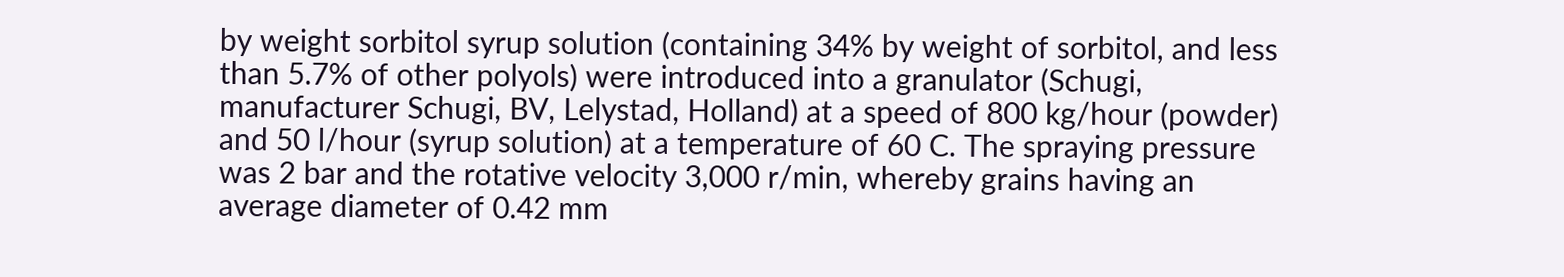by weight sorbitol syrup solution (containing 34% by weight of sorbitol, and less than 5.7% of other polyols) were introduced into a granulator (Schugi, manufacturer Schugi, BV, Lelystad, Holland) at a speed of 800 kg/hour (powder) and 50 l/hour (syrup solution) at a temperature of 60 C. The spraying pressure was 2 bar and the rotative velocity 3,000 r/min, whereby grains having an average diameter of 0.42 mm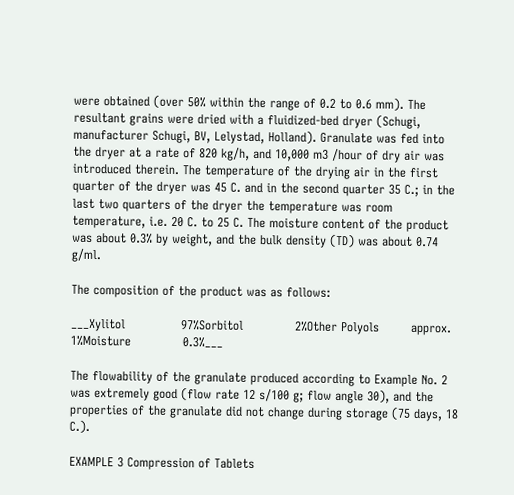were obtained (over 50% within the range of 0.2 to 0.6 mm). The resultant grains were dried with a fluidized-bed dryer (Schugi, manufacturer Schugi, BV, Lelystad, Holland). Granulate was fed into the dryer at a rate of 820 kg/h, and 10,000 m3 /hour of dry air was introduced therein. The temperature of the drying air in the first quarter of the dryer was 45 C. and in the second quarter 35 C.; in the last two quarters of the dryer the temperature was room temperature, i.e. 20 C. to 25 C. The moisture content of the product was about 0.3% by weight, and the bulk density (TD) was about 0.74 g/ml.

The composition of the product was as follows:

___Xylitol              97%Sorbitol             2%Other Polyols        approx. 1%Moisture             0.3%___

The flowability of the granulate produced according to Example No. 2 was extremely good (flow rate 12 s/100 g; flow angle 30), and the properties of the granulate did not change during storage (75 days, 18 C.).

EXAMPLE 3 Compression of Tablets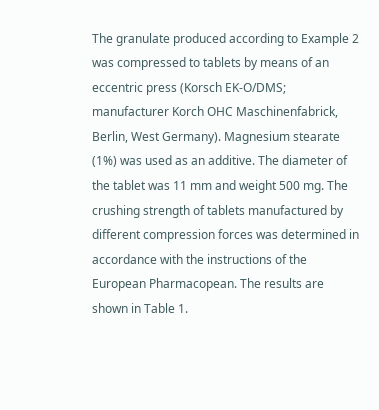The granulate produced according to Example 2 was compressed to tablets by means of an eccentric press (Korsch EK-O/DMS; manufacturer Korch OHC Maschinenfabrick, Berlin, West Germany). Magnesium stearate (1%) was used as an additive. The diameter of the tablet was 11 mm and weight 500 mg. The crushing strength of tablets manufactured by different compression forces was determined in accordance with the instructions of the European Pharmacopean. The results are shown in Table 1.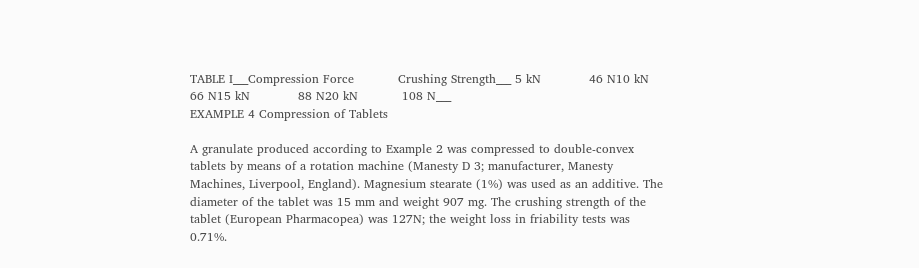TABLE I___Compression Force           Crushing Strength___ 5 kN            46 N10 kN            66 N15 kN            88 N20 kN           108 N___
EXAMPLE 4 Compression of Tablets

A granulate produced according to Example 2 was compressed to double-convex tablets by means of a rotation machine (Manesty D 3; manufacturer, Manesty Machines, Liverpool, England). Magnesium stearate (1%) was used as an additive. The diameter of the tablet was 15 mm and weight 907 mg. The crushing strength of the tablet (European Pharmacopea) was 127N; the weight loss in friability tests was 0.71%.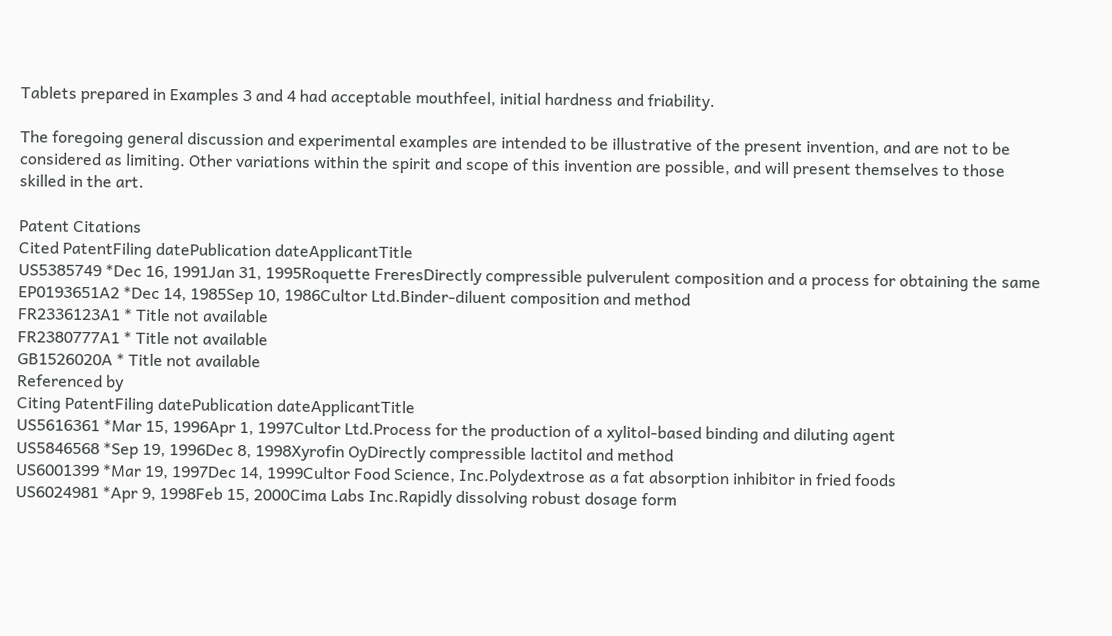Tablets prepared in Examples 3 and 4 had acceptable mouthfeel, initial hardness and friability.

The foregoing general discussion and experimental examples are intended to be illustrative of the present invention, and are not to be considered as limiting. Other variations within the spirit and scope of this invention are possible, and will present themselves to those skilled in the art.

Patent Citations
Cited PatentFiling datePublication dateApplicantTitle
US5385749 *Dec 16, 1991Jan 31, 1995Roquette FreresDirectly compressible pulverulent composition and a process for obtaining the same
EP0193651A2 *Dec 14, 1985Sep 10, 1986Cultor Ltd.Binder-diluent composition and method
FR2336123A1 * Title not available
FR2380777A1 * Title not available
GB1526020A * Title not available
Referenced by
Citing PatentFiling datePublication dateApplicantTitle
US5616361 *Mar 15, 1996Apr 1, 1997Cultor Ltd.Process for the production of a xylitol-based binding and diluting agent
US5846568 *Sep 19, 1996Dec 8, 1998Xyrofin OyDirectly compressible lactitol and method
US6001399 *Mar 19, 1997Dec 14, 1999Cultor Food Science, Inc.Polydextrose as a fat absorption inhibitor in fried foods
US6024981 *Apr 9, 1998Feb 15, 2000Cima Labs Inc.Rapidly dissolving robust dosage form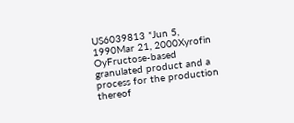US6039813 *Jun 5, 1990Mar 21, 2000Xyrofin OyFructose-based granulated product and a process for the production thereof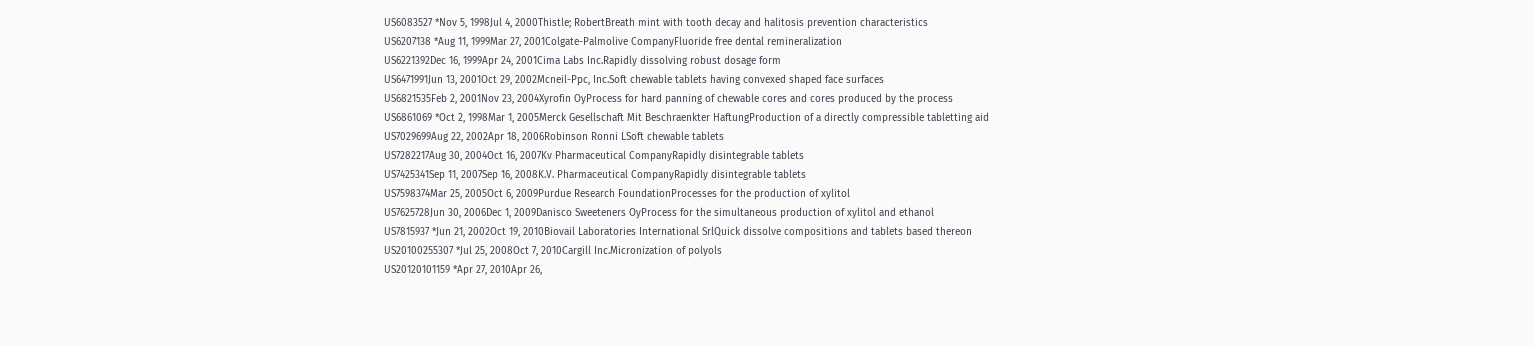US6083527 *Nov 5, 1998Jul 4, 2000Thistle; RobertBreath mint with tooth decay and halitosis prevention characteristics
US6207138 *Aug 11, 1999Mar 27, 2001Colgate-Palmolive CompanyFluoride free dental remineralization
US6221392Dec 16, 1999Apr 24, 2001Cima Labs Inc.Rapidly dissolving robust dosage form
US6471991Jun 13, 2001Oct 29, 2002Mcneil-Ppc, Inc.Soft chewable tablets having convexed shaped face surfaces
US6821535Feb 2, 2001Nov 23, 2004Xyrofin OyProcess for hard panning of chewable cores and cores produced by the process
US6861069 *Oct 2, 1998Mar 1, 2005Merck Gesellschaft Mit Beschraenkter HaftungProduction of a directly compressible tabletting aid
US7029699Aug 22, 2002Apr 18, 2006Robinson Ronni LSoft chewable tablets
US7282217Aug 30, 2004Oct 16, 2007Kv Pharmaceutical CompanyRapidly disintegrable tablets
US7425341Sep 11, 2007Sep 16, 2008K.V. Pharmaceutical CompanyRapidly disintegrable tablets
US7598374Mar 25, 2005Oct 6, 2009Purdue Research FoundationProcesses for the production of xylitol
US7625728Jun 30, 2006Dec 1, 2009Danisco Sweeteners OyProcess for the simultaneous production of xylitol and ethanol
US7815937 *Jun 21, 2002Oct 19, 2010Biovail Laboratories International SrlQuick dissolve compositions and tablets based thereon
US20100255307 *Jul 25, 2008Oct 7, 2010Cargill Inc.Micronization of polyols
US20120101159 *Apr 27, 2010Apr 26,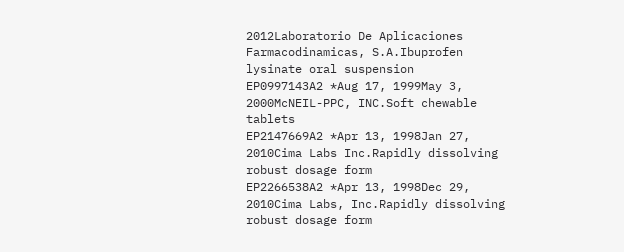2012Laboratorio De Aplicaciones Farmacodinamicas, S.A.Ibuprofen lysinate oral suspension
EP0997143A2 *Aug 17, 1999May 3, 2000McNEIL-PPC, INC.Soft chewable tablets
EP2147669A2 *Apr 13, 1998Jan 27, 2010Cima Labs Inc.Rapidly dissolving robust dosage form
EP2266538A2 *Apr 13, 1998Dec 29, 2010Cima Labs, Inc.Rapidly dissolving robust dosage form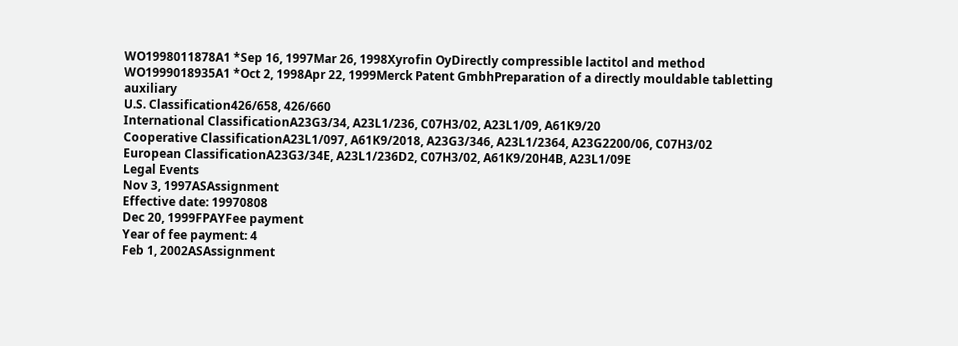WO1998011878A1 *Sep 16, 1997Mar 26, 1998Xyrofin OyDirectly compressible lactitol and method
WO1999018935A1 *Oct 2, 1998Apr 22, 1999Merck Patent GmbhPreparation of a directly mouldable tabletting auxiliary
U.S. Classification426/658, 426/660
International ClassificationA23G3/34, A23L1/236, C07H3/02, A23L1/09, A61K9/20
Cooperative ClassificationA23L1/097, A61K9/2018, A23G3/346, A23L1/2364, A23G2200/06, C07H3/02
European ClassificationA23G3/34E, A23L1/236D2, C07H3/02, A61K9/20H4B, A23L1/09E
Legal Events
Nov 3, 1997ASAssignment
Effective date: 19970808
Dec 20, 1999FPAYFee payment
Year of fee payment: 4
Feb 1, 2002ASAssignment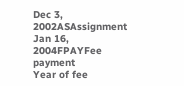Dec 3, 2002ASAssignment
Jan 16, 2004FPAYFee payment
Year of fee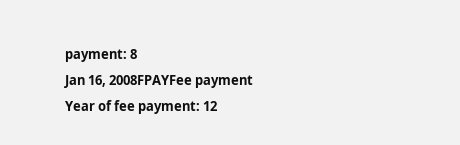payment: 8
Jan 16, 2008FPAYFee payment
Year of fee payment: 12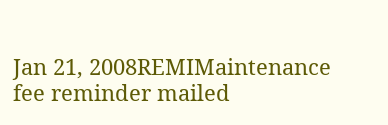Jan 21, 2008REMIMaintenance fee reminder mailed